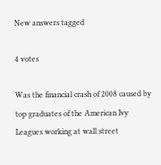New answers tagged

4 votes

Was the financial crash of 2008 caused by top graduates of the American Ivy Leagues working at wall street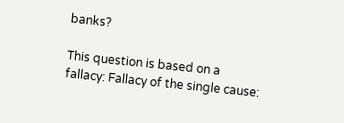banks?

This question is based on a fallacy: Fallacy of the single cause: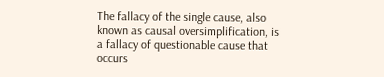The fallacy of the single cause, also known as causal oversimplification, is a fallacy of questionable cause that occurs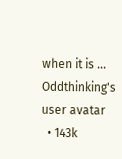when it is ...
Oddthinking's user avatar
  • 143k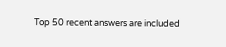Top 50 recent answers are included